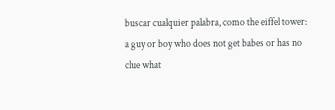buscar cualquier palabra, como the eiffel tower:
a guy or boy who does not get babes or has no clue what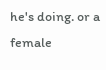he's doing. or a female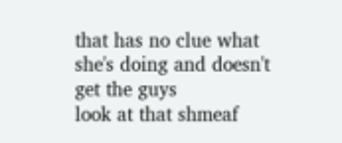that has no clue what she's doing and doesn't get the guys
look at that shmeaf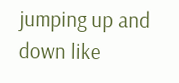jumping up and down like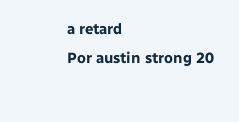a retard
Por austin strong 20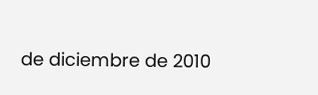de diciembre de 2010